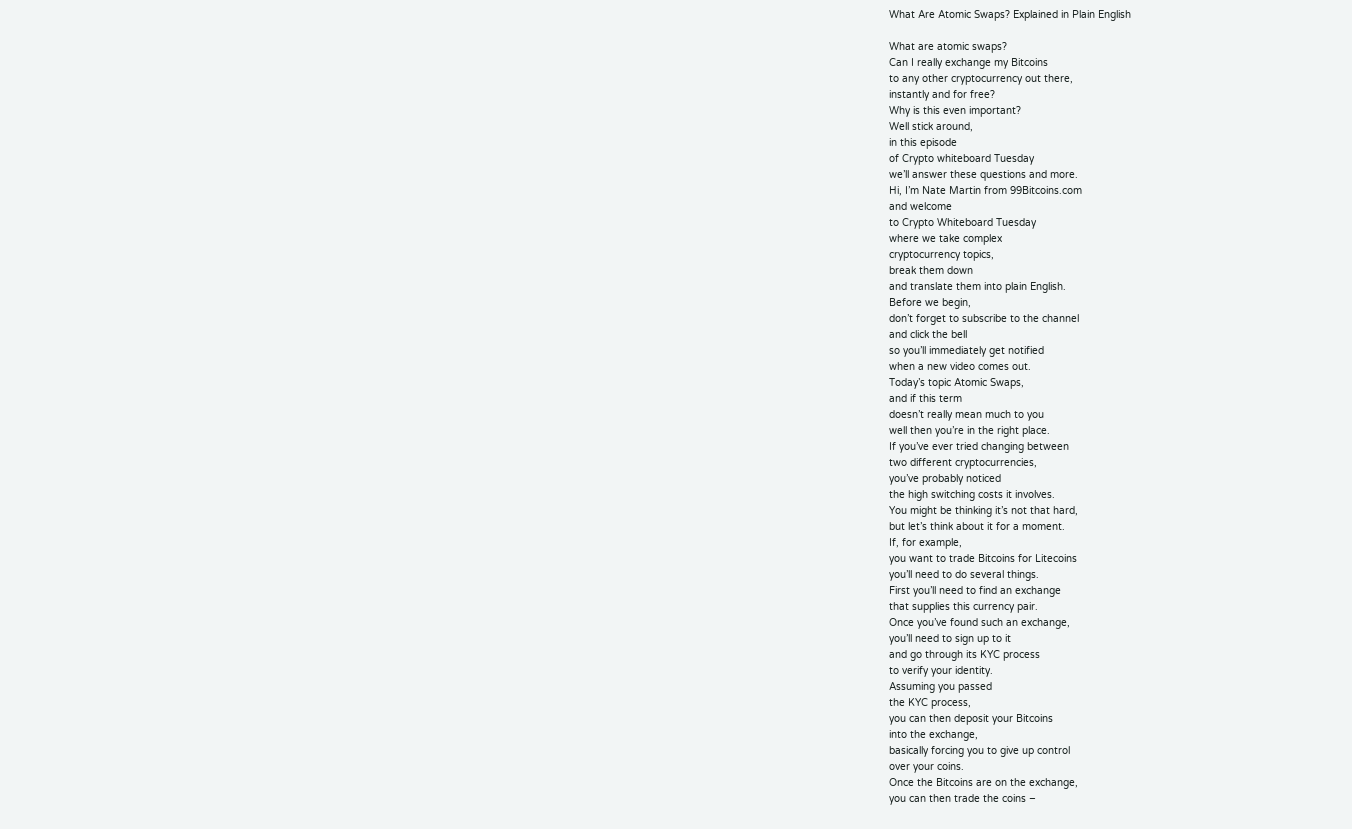What Are Atomic Swaps? Explained in Plain English

What are atomic swaps?
Can I really exchange my Bitcoins
to any other cryptocurrency out there,
instantly and for free?
Why is this even important?
Well stick around,
in this episode
of Crypto whiteboard Tuesday
we’ll answer these questions and more.
Hi, I’m Nate Martin from 99Bitcoins.com
and welcome
to Crypto Whiteboard Tuesday
where we take complex
cryptocurrency topics,
break them down
and translate them into plain English.
Before we begin,
don’t forget to subscribe to the channel
and click the bell
so you’ll immediately get notified
when a new video comes out.
Today’s topic Atomic Swaps,
and if this term
doesn’t really mean much to you
well then you’re in the right place.
If you’ve ever tried changing between
two different cryptocurrencies,
you’ve probably noticed
the high switching costs it involves.
You might be thinking it’s not that hard,
but let’s think about it for a moment.
If, for example,
you want to trade Bitcoins for Litecoins
you’ll need to do several things.
First you’ll need to find an exchange
that supplies this currency pair.
Once you’ve found such an exchange,
you’ll need to sign up to it
and go through its KYC process
to verify your identity.
Assuming you passed
the KYC process,
you can then deposit your Bitcoins
into the exchange,
basically forcing you to give up control
over your coins.
Once the Bitcoins are on the exchange,
you can then trade the coins –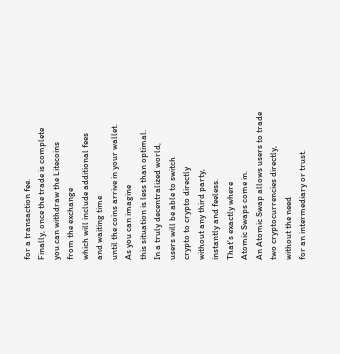for a transaction fee.
Finally, once the trade is complete
you can withdraw the Litecoins
from the exchange
which will include additional fees
and waiting time
until the coins arrive in your wallet.
As you can imagine
this situation is less than optimal.
In a truly decentralized world,
users will be able to switch
crypto to crypto directly
without any third party,
instantly and feeless.
That’s exactly where
Atomic Swaps come in.
An Atomic Swap allows users to trade
two cryptocurrencies directly,
without the need
for an intermediary or trust.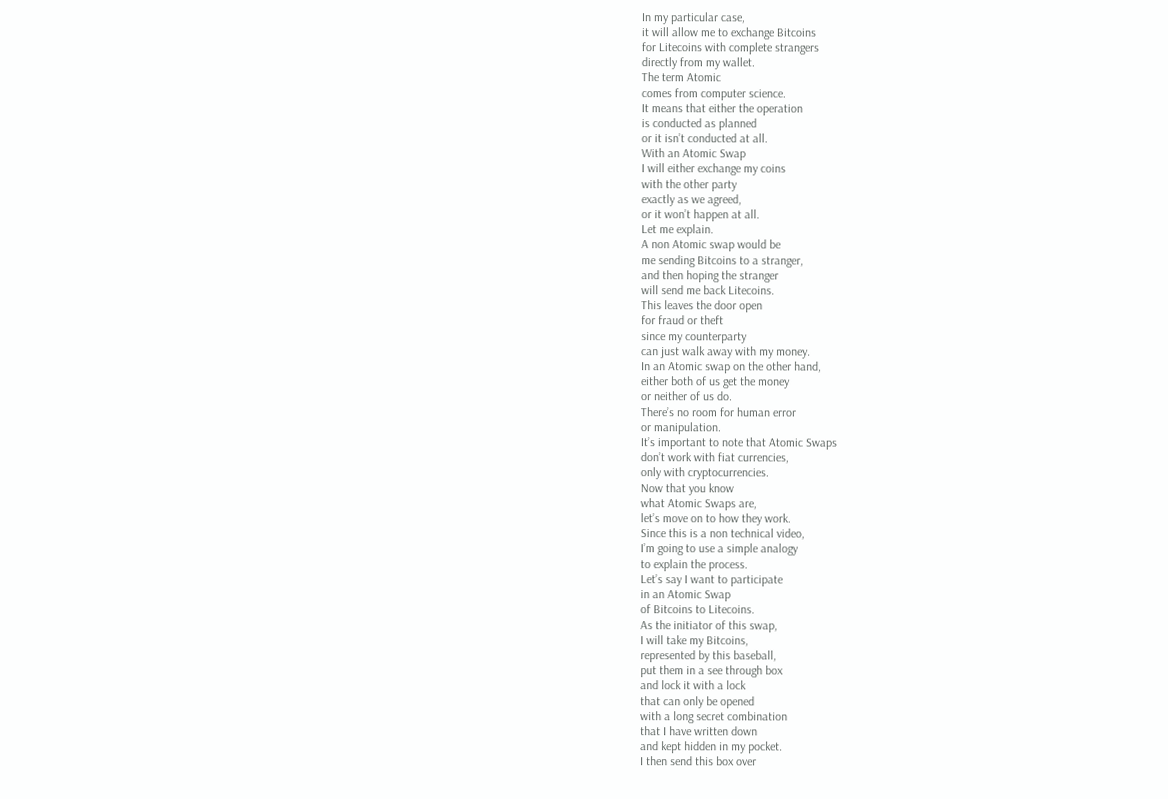In my particular case,
it will allow me to exchange Bitcoins
for Litecoins with complete strangers
directly from my wallet.
The term Atomic
comes from computer science.
It means that either the operation
is conducted as planned
or it isn’t conducted at all.
With an Atomic Swap
I will either exchange my coins
with the other party
exactly as we agreed,
or it won’t happen at all.
Let me explain.
A non Atomic swap would be
me sending Bitcoins to a stranger,
and then hoping the stranger
will send me back Litecoins.
This leaves the door open
for fraud or theft
since my counterparty
can just walk away with my money.
In an Atomic swap on the other hand,
either both of us get the money
or neither of us do.
There’s no room for human error
or manipulation.
It’s important to note that Atomic Swaps
don’t work with fiat currencies,
only with cryptocurrencies.
Now that you know
what Atomic Swaps are,
let’s move on to how they work.
Since this is a non technical video,
I’m going to use a simple analogy
to explain the process.
Let’s say I want to participate
in an Atomic Swap
of Bitcoins to Litecoins.
As the initiator of this swap,
I will take my Bitcoins,
represented by this baseball,
put them in a see through box
and lock it with a lock
that can only be opened
with a long secret combination
that I have written down
and kept hidden in my pocket.
I then send this box over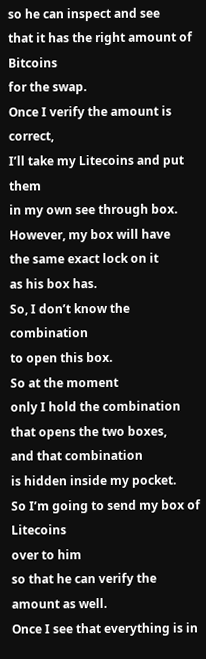so he can inspect and see
that it has the right amount of Bitcoins
for the swap.
Once I verify the amount is correct,
I’ll take my Litecoins and put them
in my own see through box.
However, my box will have
the same exact lock on it
as his box has.
So, I don’t know the combination
to open this box.
So at the moment
only I hold the combination
that opens the two boxes,
and that combination
is hidden inside my pocket.
So I’m going to send my box of Litecoins
over to him
so that he can verify the amount as well.
Once I see that everything is in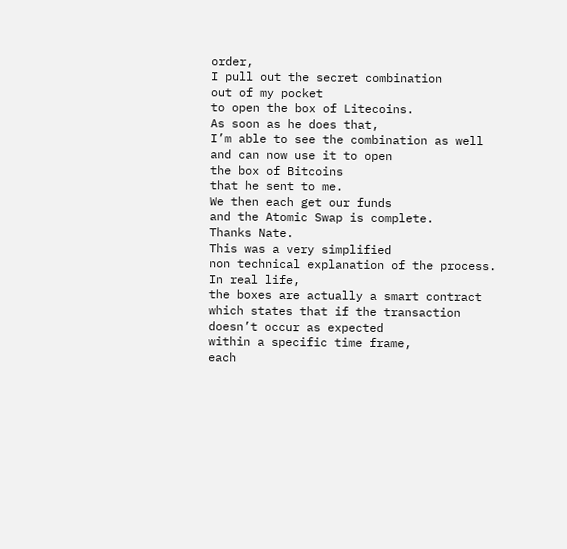order,
I pull out the secret combination
out of my pocket
to open the box of Litecoins.
As soon as he does that,
I’m able to see the combination as well
and can now use it to open
the box of Bitcoins
that he sent to me.
We then each get our funds
and the Atomic Swap is complete.
Thanks Nate.
This was a very simplified
non technical explanation of the process.
In real life,
the boxes are actually a smart contract
which states that if the transaction
doesn’t occur as expected
within a specific time frame,
each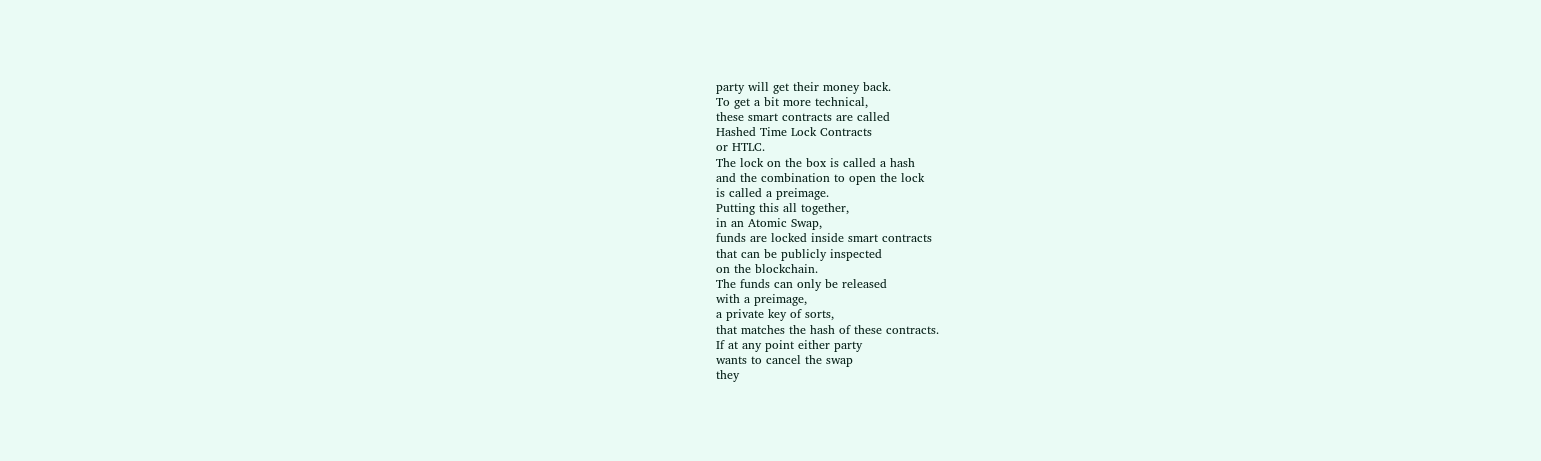party will get their money back.
To get a bit more technical,
these smart contracts are called
Hashed Time Lock Contracts
or HTLC.
The lock on the box is called a hash
and the combination to open the lock
is called a preimage.
Putting this all together,
in an Atomic Swap,
funds are locked inside smart contracts
that can be publicly inspected
on the blockchain.
The funds can only be released
with a preimage,
a private key of sorts,
that matches the hash of these contracts.
If at any point either party
wants to cancel the swap
they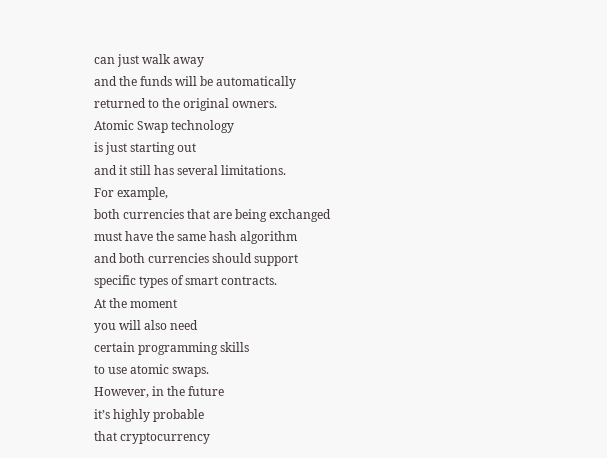can just walk away
and the funds will be automatically
returned to the original owners.
Atomic Swap technology
is just starting out
and it still has several limitations.
For example,
both currencies that are being exchanged
must have the same hash algorithm
and both currencies should support
specific types of smart contracts.
At the moment
you will also need
certain programming skills
to use atomic swaps.
However, in the future
it’s highly probable
that cryptocurrency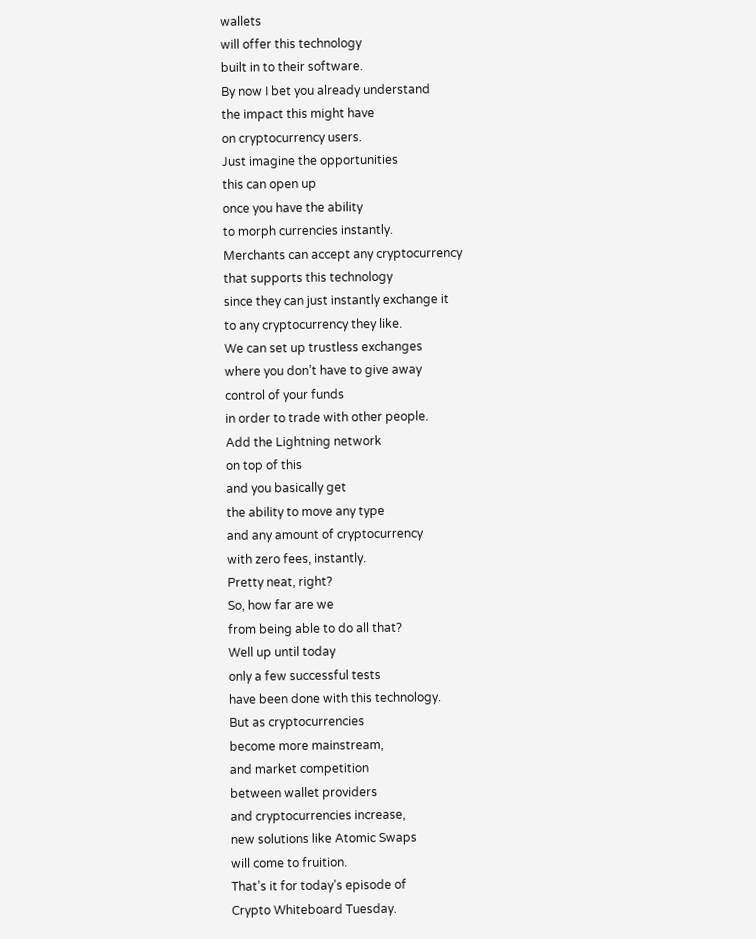wallets
will offer this technology
built in to their software.
By now I bet you already understand
the impact this might have
on cryptocurrency users.
Just imagine the opportunities
this can open up
once you have the ability
to morph currencies instantly.
Merchants can accept any cryptocurrency
that supports this technology
since they can just instantly exchange it
to any cryptocurrency they like.
We can set up trustless exchanges
where you don’t have to give away
control of your funds
in order to trade with other people.
Add the Lightning network
on top of this
and you basically get
the ability to move any type
and any amount of cryptocurrency
with zero fees, instantly.
Pretty neat, right?
So, how far are we
from being able to do all that?
Well up until today
only a few successful tests
have been done with this technology.
But as cryptocurrencies
become more mainstream,
and market competition
between wallet providers
and cryptocurrencies increase,
new solutions like Atomic Swaps
will come to fruition.
That’s it for today’s episode of
Crypto Whiteboard Tuesday.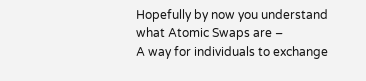Hopefully by now you understand
what Atomic Swaps are –
A way for individuals to exchange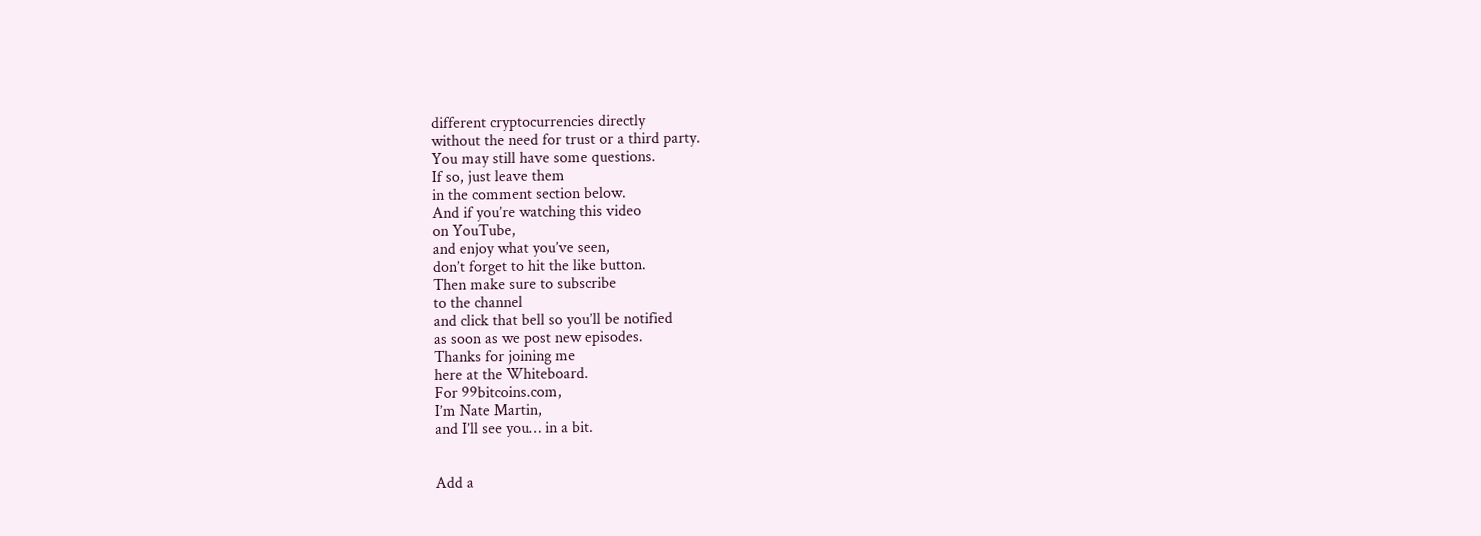different cryptocurrencies directly
without the need for trust or a third party.
You may still have some questions.
If so, just leave them
in the comment section below.
And if you’re watching this video
on YouTube,
and enjoy what you’ve seen,
don’t forget to hit the like button.
Then make sure to subscribe
to the channel
and click that bell so you’ll be notified
as soon as we post new episodes.
Thanks for joining me
here at the Whiteboard.
For 99bitcoins.com,
I’m Nate Martin,
and I’ll see you… in a bit.


Add a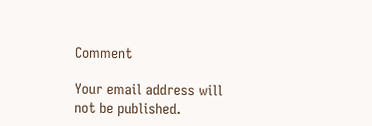Comment

Your email address will not be published.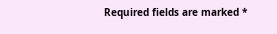Required fields are marked *